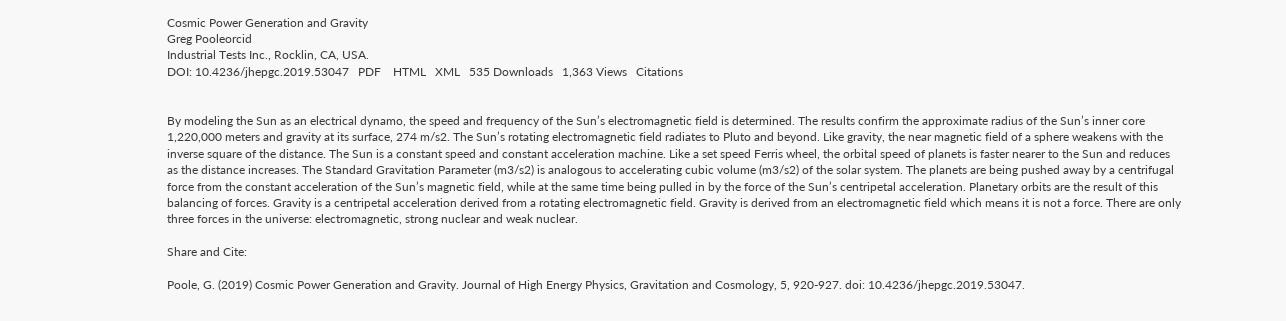Cosmic Power Generation and Gravity
Greg Pooleorcid
Industrial Tests Inc., Rocklin, CA, USA.
DOI: 10.4236/jhepgc.2019.53047   PDF    HTML   XML   535 Downloads   1,363 Views   Citations


By modeling the Sun as an electrical dynamo, the speed and frequency of the Sun’s electromagnetic field is determined. The results confirm the approximate radius of the Sun’s inner core 1,220,000 meters and gravity at its surface, 274 m/s2. The Sun’s rotating electromagnetic field radiates to Pluto and beyond. Like gravity, the near magnetic field of a sphere weakens with the inverse square of the distance. The Sun is a constant speed and constant acceleration machine. Like a set speed Ferris wheel, the orbital speed of planets is faster nearer to the Sun and reduces as the distance increases. The Standard Gravitation Parameter (m3/s2) is analogous to accelerating cubic volume (m3/s2) of the solar system. The planets are being pushed away by a centrifugal force from the constant acceleration of the Sun’s magnetic field, while at the same time being pulled in by the force of the Sun’s centripetal acceleration. Planetary orbits are the result of this balancing of forces. Gravity is a centripetal acceleration derived from a rotating electromagnetic field. Gravity is derived from an electromagnetic field which means it is not a force. There are only three forces in the universe: electromagnetic, strong nuclear and weak nuclear.

Share and Cite:

Poole, G. (2019) Cosmic Power Generation and Gravity. Journal of High Energy Physics, Gravitation and Cosmology, 5, 920-927. doi: 10.4236/jhepgc.2019.53047.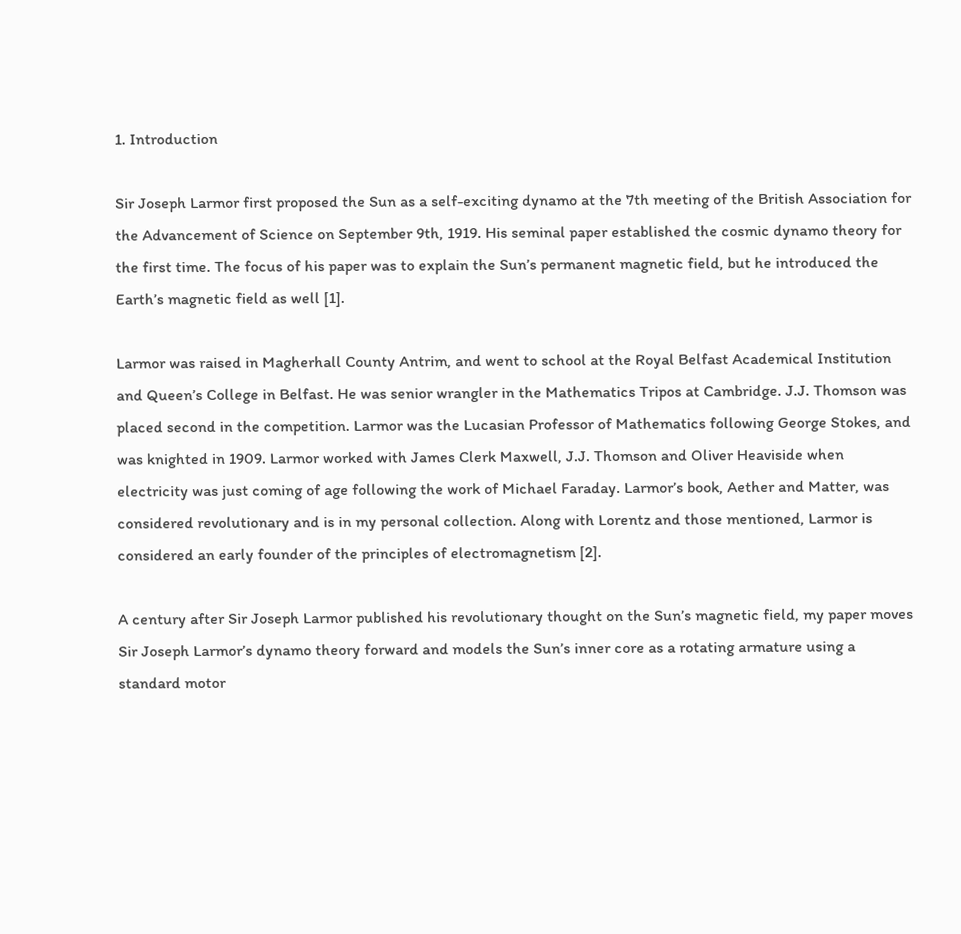1. Introduction

Sir Joseph Larmor first proposed the Sun as a self-exciting dynamo at the 7th meeting of the British Association for the Advancement of Science on September 9th, 1919. His seminal paper established the cosmic dynamo theory for the first time. The focus of his paper was to explain the Sun’s permanent magnetic field, but he introduced the Earth’s magnetic field as well [1].

Larmor was raised in Magherhall County Antrim, and went to school at the Royal Belfast Academical Institution and Queen’s College in Belfast. He was senior wrangler in the Mathematics Tripos at Cambridge. J.J. Thomson was placed second in the competition. Larmor was the Lucasian Professor of Mathematics following George Stokes, and was knighted in 1909. Larmor worked with James Clerk Maxwell, J.J. Thomson and Oliver Heaviside when electricity was just coming of age following the work of Michael Faraday. Larmor’s book, Aether and Matter, was considered revolutionary and is in my personal collection. Along with Lorentz and those mentioned, Larmor is considered an early founder of the principles of electromagnetism [2].

A century after Sir Joseph Larmor published his revolutionary thought on the Sun’s magnetic field, my paper moves Sir Joseph Larmor’s dynamo theory forward and models the Sun’s inner core as a rotating armature using a standard motor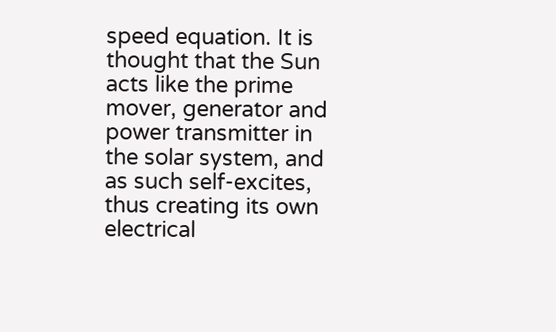speed equation. It is thought that the Sun acts like the prime mover, generator and power transmitter in the solar system, and as such self-excites, thus creating its own electrical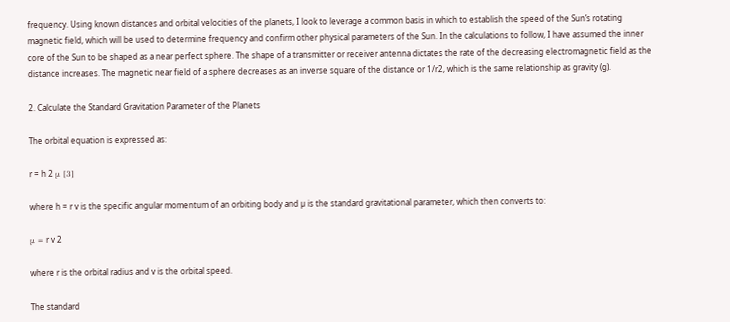frequency. Using known distances and orbital velocities of the planets, I look to leverage a common basis in which to establish the speed of the Sun’s rotating magnetic field, which will be used to determine frequency and confirm other physical parameters of the Sun. In the calculations to follow, I have assumed the inner core of the Sun to be shaped as a near perfect sphere. The shape of a transmitter or receiver antenna dictates the rate of the decreasing electromagnetic field as the distance increases. The magnetic near field of a sphere decreases as an inverse square of the distance or 1/r2, which is the same relationship as gravity (g).

2. Calculate the Standard Gravitation Parameter of the Planets

The orbital equation is expressed as:

r = h 2 μ [3]

where h = r v is the specific angular momentum of an orbiting body and µ is the standard gravitational parameter, which then converts to:

μ = r v 2

where r is the orbital radius and v is the orbital speed.

The standard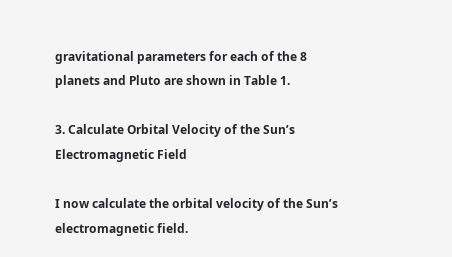gravitational parameters for each of the 8 planets and Pluto are shown in Table 1.

3. Calculate Orbital Velocity of the Sun’s Electromagnetic Field

I now calculate the orbital velocity of the Sun’s electromagnetic field.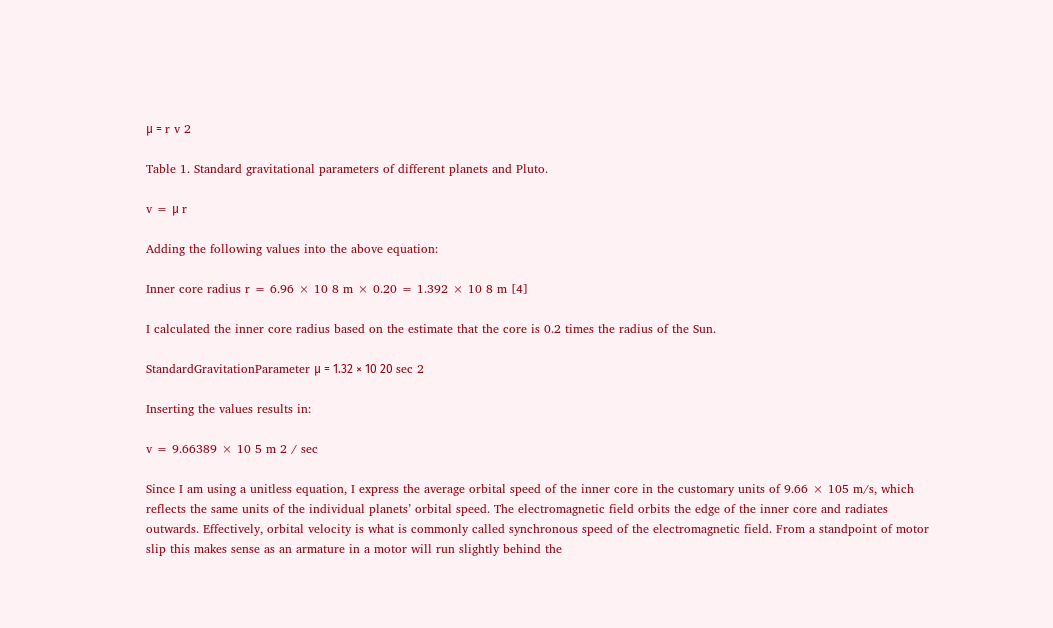μ = r v 2

Table 1. Standard gravitational parameters of different planets and Pluto.

v = μ r

Adding the following values into the above equation:

Inner core radius r = 6.96 × 10 8 m × 0.20 = 1.392 × 10 8 m [4]

I calculated the inner core radius based on the estimate that the core is 0.2 times the radius of the Sun.

StandardGravitationParameter μ = 1.32 × 10 20 sec 2

Inserting the values results in:

v = 9.66389 × 10 5 m 2 / sec

Since I am using a unitless equation, I express the average orbital speed of the inner core in the customary units of 9.66 × 105 m/s, which reflects the same units of the individual planets’ orbital speed. The electromagnetic field orbits the edge of the inner core and radiates outwards. Effectively, orbital velocity is what is commonly called synchronous speed of the electromagnetic field. From a standpoint of motor slip this makes sense as an armature in a motor will run slightly behind the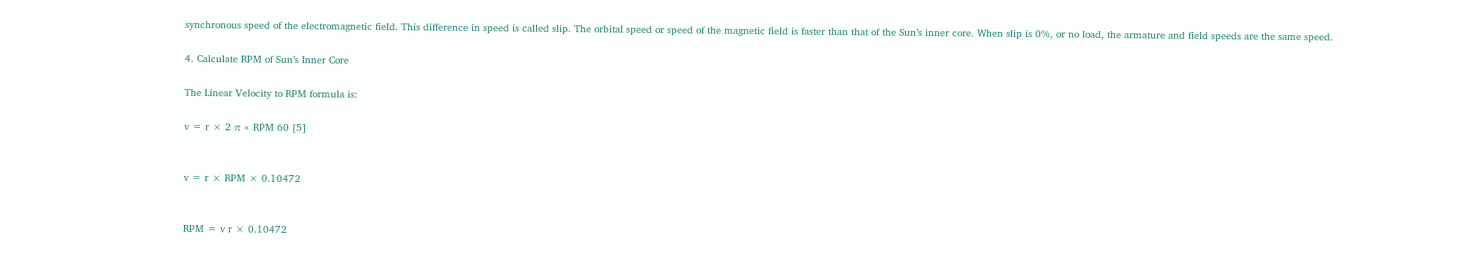synchronous speed of the electromagnetic field. This difference in speed is called slip. The orbital speed or speed of the magnetic field is faster than that of the Sun’s inner core. When slip is 0%, or no load, the armature and field speeds are the same speed.

4. Calculate RPM of Sun’s Inner Core

The Linear Velocity to RPM formula is:

v = r × 2 π × RPM 60 [5]


v = r × RPM × 0.10472


RPM = v r × 0.10472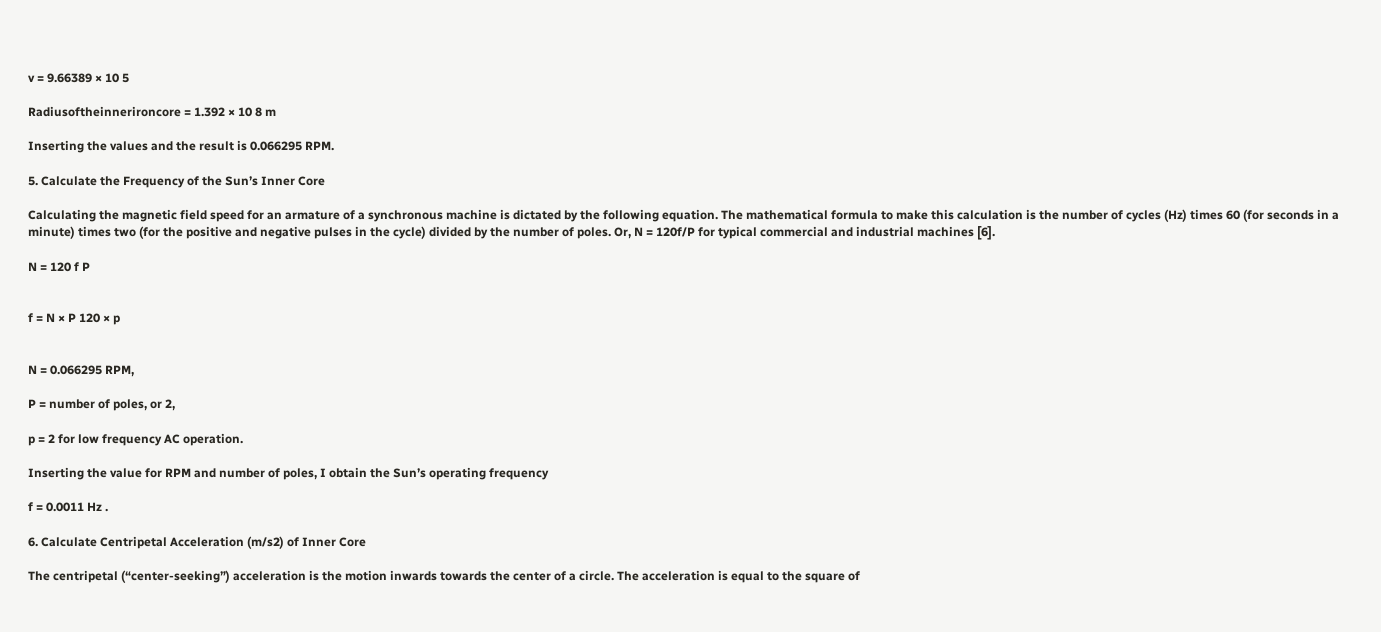v = 9.66389 × 10 5

Radiusoftheinnerironcore = 1.392 × 10 8 m

Inserting the values and the result is 0.066295 RPM.

5. Calculate the Frequency of the Sun’s Inner Core

Calculating the magnetic field speed for an armature of a synchronous machine is dictated by the following equation. The mathematical formula to make this calculation is the number of cycles (Hz) times 60 (for seconds in a minute) times two (for the positive and negative pulses in the cycle) divided by the number of poles. Or, N = 120f/P for typical commercial and industrial machines [6].

N = 120 f P


f = N × P 120 × p


N = 0.066295 RPM,

P = number of poles, or 2,

p = 2 for low frequency AC operation.

Inserting the value for RPM and number of poles, I obtain the Sun’s operating frequency

f = 0.0011 Hz .

6. Calculate Centripetal Acceleration (m/s2) of Inner Core

The centripetal (“center-seeking”) acceleration is the motion inwards towards the center of a circle. The acceleration is equal to the square of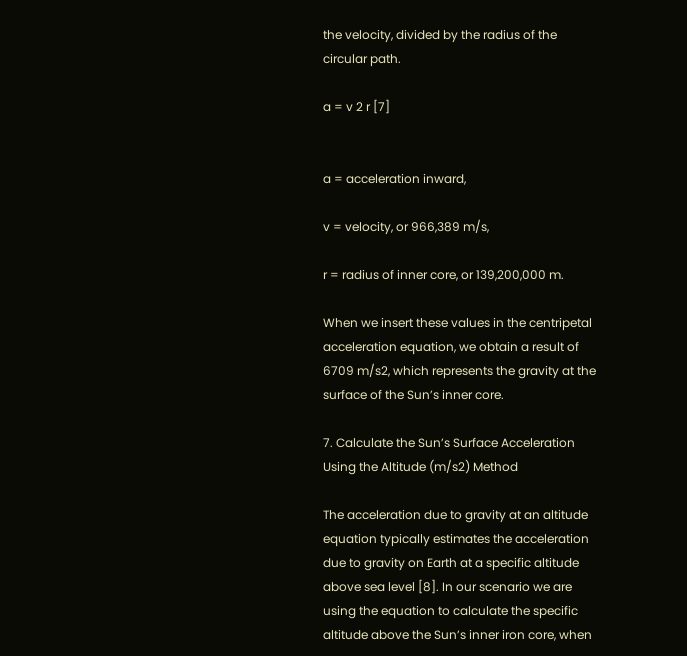the velocity, divided by the radius of the circular path.

a = v 2 r [7]


a = acceleration inward,

v = velocity, or 966,389 m/s,

r = radius of inner core, or 139,200,000 m.

When we insert these values in the centripetal acceleration equation, we obtain a result of 6709 m/s2, which represents the gravity at the surface of the Sun’s inner core.

7. Calculate the Sun’s Surface Acceleration Using the Altitude (m/s2) Method

The acceleration due to gravity at an altitude equation typically estimates the acceleration due to gravity on Earth at a specific altitude above sea level [8]. In our scenario we are using the equation to calculate the specific altitude above the Sun’s inner iron core, when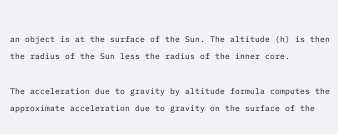an object is at the surface of the Sun. The altitude (h) is then the radius of the Sun less the radius of the inner core.

The acceleration due to gravity by altitude formula computes the approximate acceleration due to gravity on the surface of the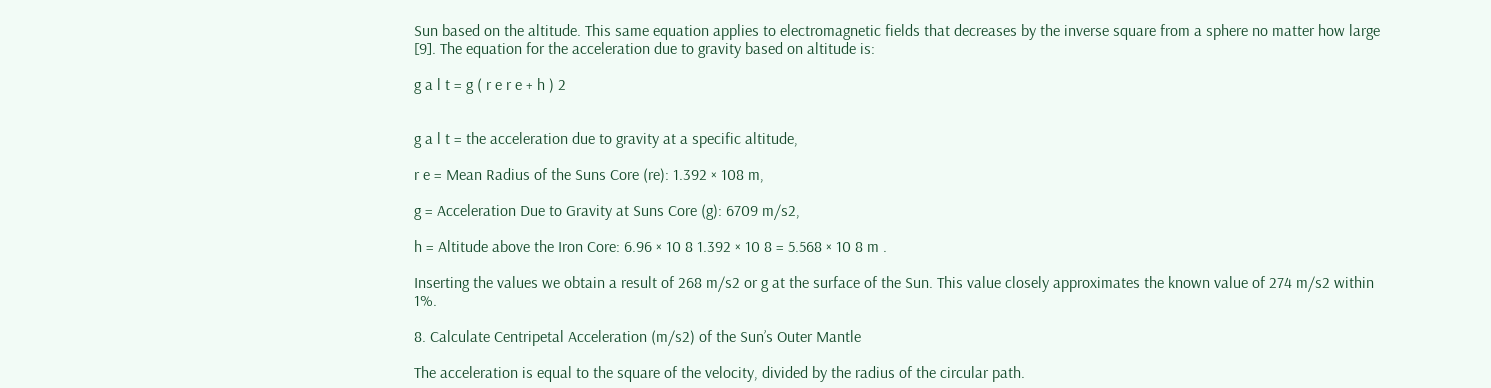Sun based on the altitude. This same equation applies to electromagnetic fields that decreases by the inverse square from a sphere no matter how large [9]. The equation for the acceleration due to gravity based on altitude is:

g a l t = g ( r e r e + h ) 2


g a l t = the acceleration due to gravity at a specific altitude,

r e = Mean Radius of the Suns Core (re): 1.392 × 108 m,

g = Acceleration Due to Gravity at Suns Core (g): 6709 m/s2,

h = Altitude above the Iron Core: 6.96 × 10 8 1.392 × 10 8 = 5.568 × 10 8 m .

Inserting the values we obtain a result of 268 m/s2 or g at the surface of the Sun. This value closely approximates the known value of 274 m/s2 within 1%.

8. Calculate Centripetal Acceleration (m/s2) of the Sun’s Outer Mantle

The acceleration is equal to the square of the velocity, divided by the radius of the circular path.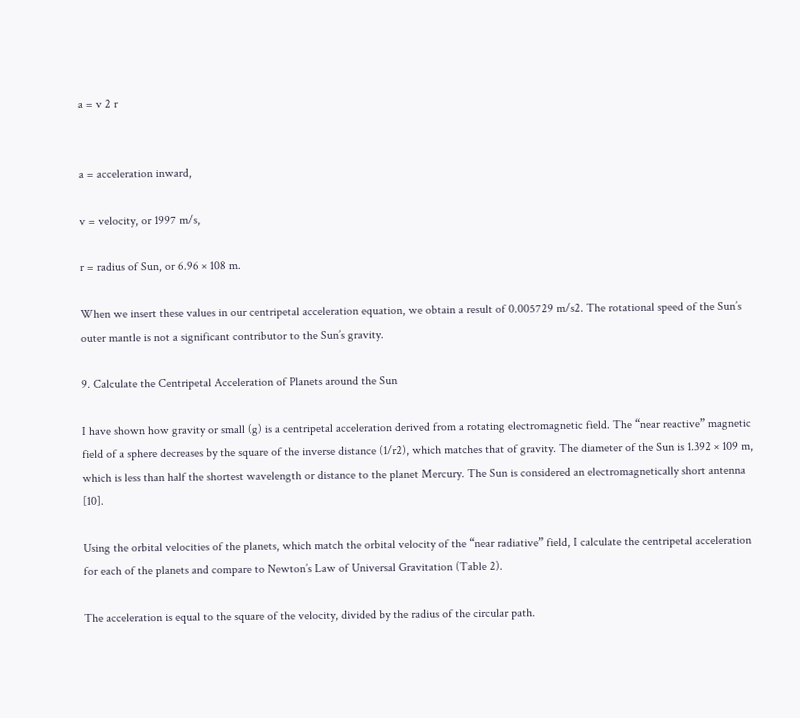a = v 2 r


a = acceleration inward,

v = velocity, or 1997 m/s,

r = radius of Sun, or 6.96 × 108 m.

When we insert these values in our centripetal acceleration equation, we obtain a result of 0.005729 m/s2. The rotational speed of the Sun’s outer mantle is not a significant contributor to the Sun’s gravity.

9. Calculate the Centripetal Acceleration of Planets around the Sun

I have shown how gravity or small (g) is a centripetal acceleration derived from a rotating electromagnetic field. The “near reactive” magnetic field of a sphere decreases by the square of the inverse distance (1/r2), which matches that of gravity. The diameter of the Sun is 1.392 × 109 m, which is less than half the shortest wavelength or distance to the planet Mercury. The Sun is considered an electromagnetically short antenna [10].

Using the orbital velocities of the planets, which match the orbital velocity of the “near radiative” field, I calculate the centripetal acceleration for each of the planets and compare to Newton’s Law of Universal Gravitation (Table 2).

The acceleration is equal to the square of the velocity, divided by the radius of the circular path.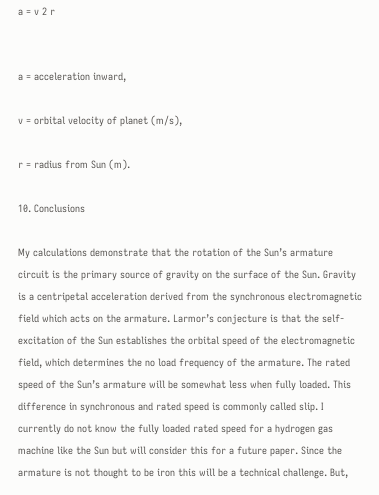a = v 2 r


a = acceleration inward,

v = orbital velocity of planet (m/s),

r = radius from Sun (m).

10. Conclusions

My calculations demonstrate that the rotation of the Sun’s armature circuit is the primary source of gravity on the surface of the Sun. Gravity is a centripetal acceleration derived from the synchronous electromagnetic field which acts on the armature. Larmor’s conjecture is that the self-excitation of the Sun establishes the orbital speed of the electromagnetic field, which determines the no load frequency of the armature. The rated speed of the Sun’s armature will be somewhat less when fully loaded. This difference in synchronous and rated speed is commonly called slip. I currently do not know the fully loaded rated speed for a hydrogen gas machine like the Sun but will consider this for a future paper. Since the armature is not thought to be iron this will be a technical challenge. But,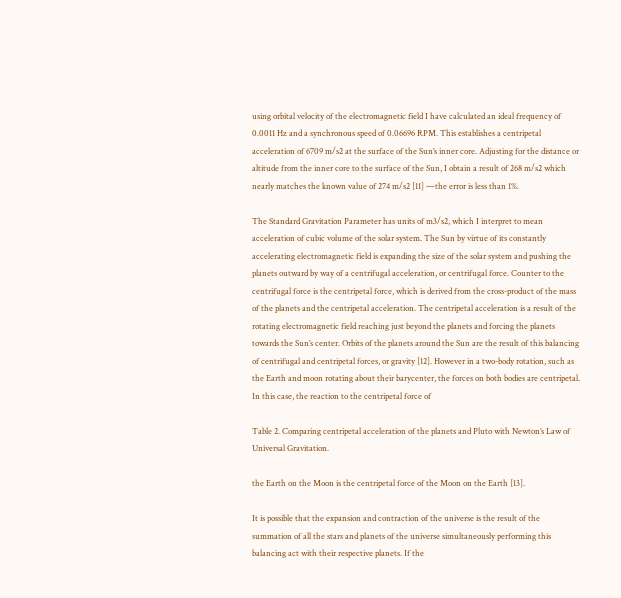using orbital velocity of the electromagnetic field I have calculated an ideal frequency of 0.0011 Hz and a synchronous speed of 0.06696 RPM. This establishes a centripetal acceleration of 6709 m/s2 at the surface of the Sun’s inner core. Adjusting for the distance or altitude from the inner core to the surface of the Sun, I obtain a result of 268 m/s2 which nearly matches the known value of 274 m/s2 [11] —the error is less than 1%.

The Standard Gravitation Parameter has units of m3/s2, which I interpret to mean acceleration of cubic volume of the solar system. The Sun by virtue of its constantly accelerating electromagnetic field is expanding the size of the solar system and pushing the planets outward by way of a centrifugal acceleration, or centrifugal force. Counter to the centrifugal force is the centripetal force, which is derived from the cross-product of the mass of the planets and the centripetal acceleration. The centripetal acceleration is a result of the rotating electromagnetic field reaching just beyond the planets and forcing the planets towards the Sun’s center. Orbits of the planets around the Sun are the result of this balancing of centrifugal and centripetal forces, or gravity [12]. However in a two-body rotation, such as the Earth and moon rotating about their barycenter, the forces on both bodies are centripetal. In this case, the reaction to the centripetal force of

Table 2. Comparing centripetal acceleration of the planets and Pluto with Newton’s Law of Universal Gravitation.

the Earth on the Moon is the centripetal force of the Moon on the Earth [13].

It is possible that the expansion and contraction of the universe is the result of the summation of all the stars and planets of the universe simultaneously performing this balancing act with their respective planets. If the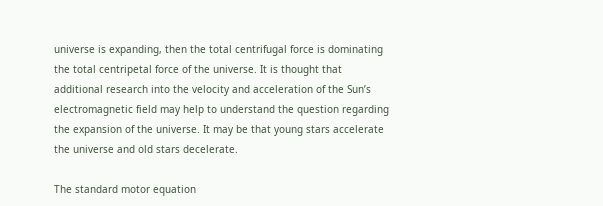universe is expanding, then the total centrifugal force is dominating the total centripetal force of the universe. It is thought that additional research into the velocity and acceleration of the Sun’s electromagnetic field may help to understand the question regarding the expansion of the universe. It may be that young stars accelerate the universe and old stars decelerate.

The standard motor equation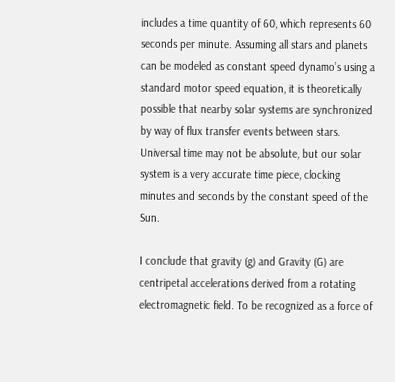includes a time quantity of 60, which represents 60 seconds per minute. Assuming all stars and planets can be modeled as constant speed dynamo’s using a standard motor speed equation, it is theoretically possible that nearby solar systems are synchronized by way of flux transfer events between stars. Universal time may not be absolute, but our solar system is a very accurate time piece, clocking minutes and seconds by the constant speed of the Sun.

I conclude that gravity (g) and Gravity (G) are centripetal accelerations derived from a rotating electromagnetic field. To be recognized as a force of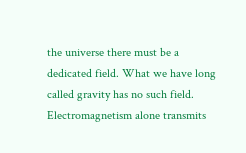the universe there must be a dedicated field. What we have long called gravity has no such field. Electromagnetism alone transmits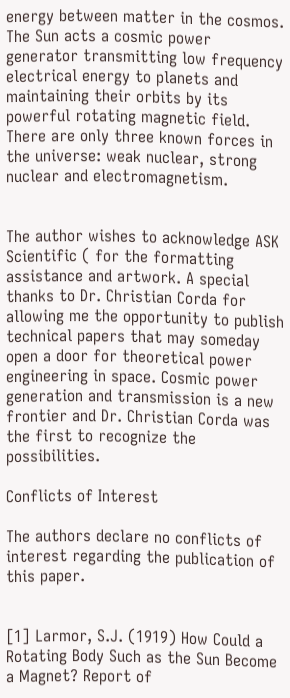energy between matter in the cosmos. The Sun acts a cosmic power generator transmitting low frequency electrical energy to planets and maintaining their orbits by its powerful rotating magnetic field. There are only three known forces in the universe: weak nuclear, strong nuclear and electromagnetism.


The author wishes to acknowledge ASK Scientific ( for the formatting assistance and artwork. A special thanks to Dr. Christian Corda for allowing me the opportunity to publish technical papers that may someday open a door for theoretical power engineering in space. Cosmic power generation and transmission is a new frontier and Dr. Christian Corda was the first to recognize the possibilities.

Conflicts of Interest

The authors declare no conflicts of interest regarding the publication of this paper.


[1] Larmor, S.J. (1919) How Could a Rotating Body Such as the Sun Become a Magnet? Report of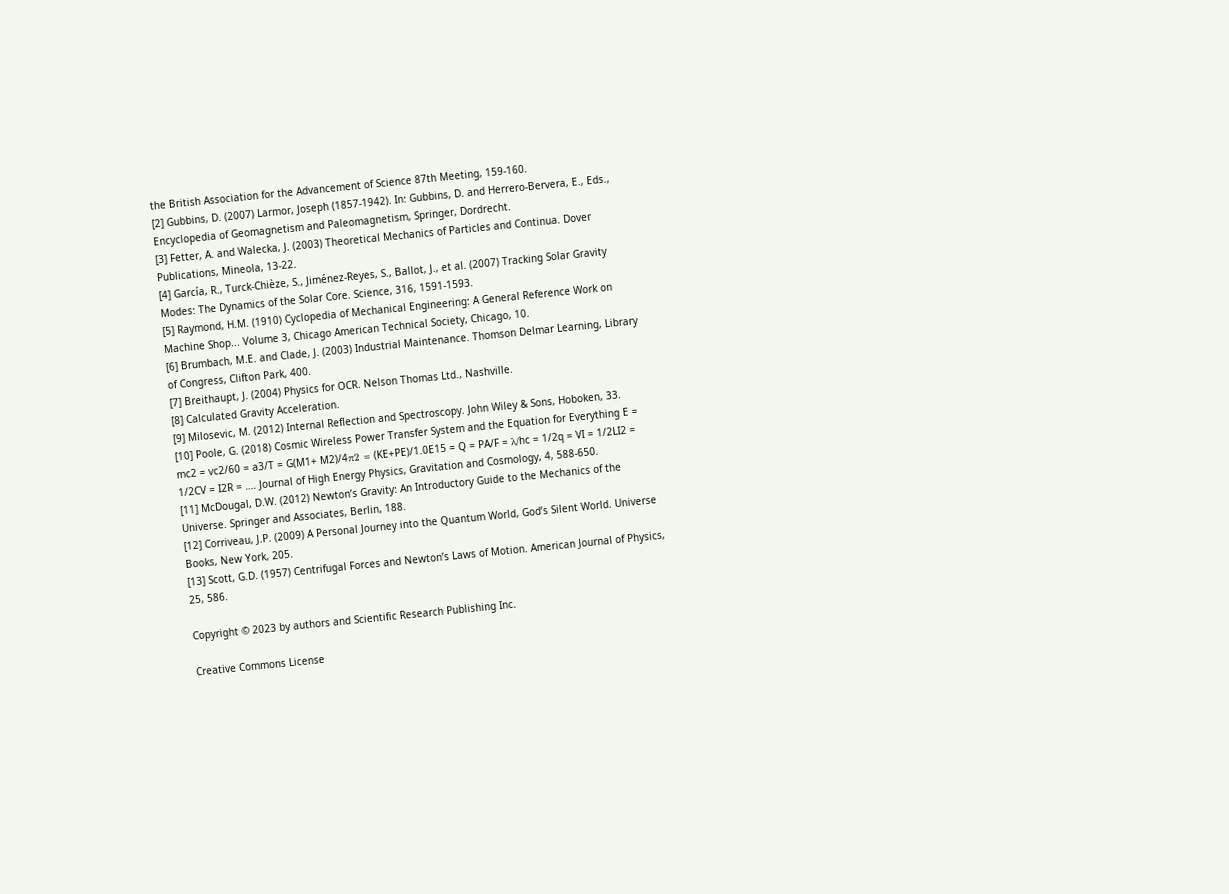the British Association for the Advancement of Science 87th Meeting, 159-160.
[2] Gubbins, D. (2007) Larmor, Joseph (1857-1942). In: Gubbins, D. and Herrero-Bervera, E., Eds., Encyclopedia of Geomagnetism and Paleomagnetism, Springer, Dordrecht.
[3] Fetter, A. and Walecka, J. (2003) Theoretical Mechanics of Particles and Continua. Dover Publications, Mineola, 13-22.
[4] García, R., Turck-Chièze, S., Jiménez-Reyes, S., Ballot, J., et al. (2007) Tracking Solar Gravity Modes: The Dynamics of the Solar Core. Science, 316, 1591-1593.
[5] Raymond, H.M. (1910) Cyclopedia of Mechanical Engineering: A General Reference Work on Machine Shop... Volume 3, Chicago American Technical Society, Chicago, 10.
[6] Brumbach, M.E. and Clade, J. (2003) Industrial Maintenance. Thomson Delmar Learning, Library of Congress, Clifton Park, 400.
[7] Breithaupt, J. (2004) Physics for OCR. Nelson Thomas Ltd., Nashville.
[8] Calculated Gravity Acceleration.
[9] Milosevic, M. (2012) Internal Reflection and Spectroscopy. John Wiley & Sons, Hoboken, 33.
[10] Poole, G. (2018) Cosmic Wireless Power Transfer System and the Equation for Everything E = mc2 = vc2/60 = a3/T = G(M1+ M2)/4π2 = (KE+PE)/1.0E15 = Q = PA/F = λ/hc = 1/2q = VI = 1/2LI2 = 1/2CV = I2R = …. Journal of High Energy Physics, Gravitation and Cosmology, 4, 588-650.
[11] McDougal, D.W. (2012) Newton’s Gravity: An Introductory Guide to the Mechanics of the Universe. Springer and Associates, Berlin, 188.
[12] Corriveau, J.P. (2009) A Personal Journey into the Quantum World, God’s Silent World. Universe Books, New York, 205.
[13] Scott, G.D. (1957) Centrifugal Forces and Newton’s Laws of Motion. American Journal of Physics, 25, 586.

Copyright © 2023 by authors and Scientific Research Publishing Inc.

Creative Commons License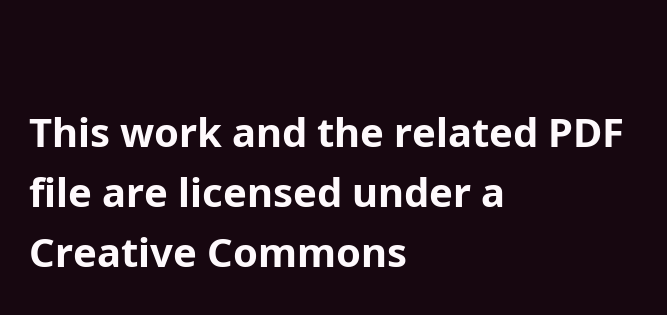This work and the related PDF file are licensed under a Creative Commons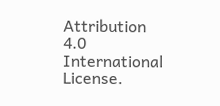Attribution 4.0 International License.